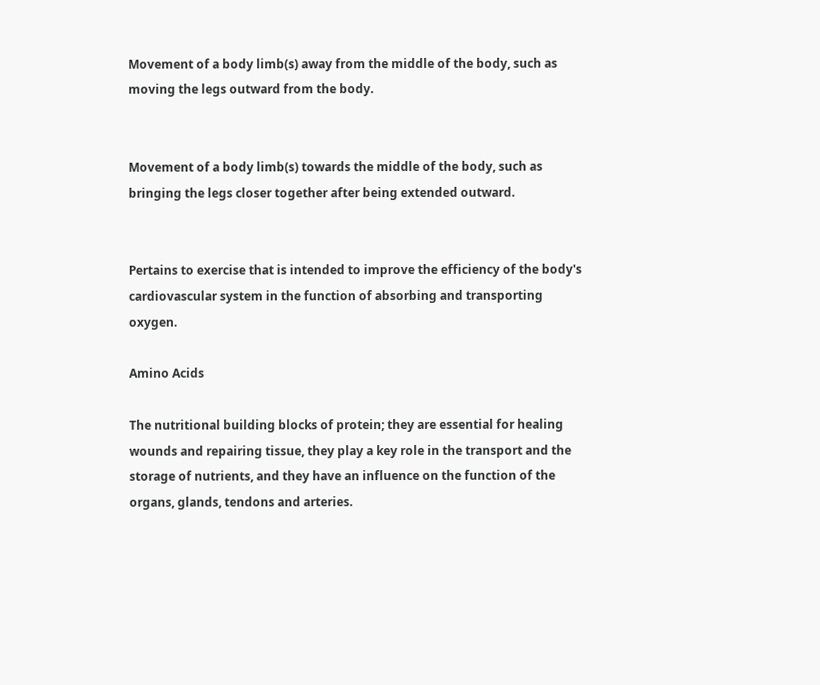Movement of a body limb(s) away from the middle of the body, such as moving the legs outward from the body.


Movement of a body limb(s) towards the middle of the body, such as bringing the legs closer together after being extended outward.


Pertains to exercise that is intended to improve the efficiency of the body's cardiovascular system in the function of absorbing and transporting oxygen.

Amino Acids

The nutritional building blocks of protein; they are essential for healing wounds and repairing tissue, they play a key role in the transport and the storage of nutrients, and they have an influence on the function of the organs, glands, tendons and arteries.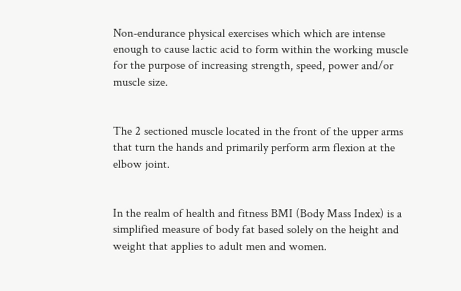Non-endurance physical exercises which which are intense enough to cause lactic acid to form within the working muscle for the purpose of increasing strength, speed, power and/or muscle size.


The 2 sectioned muscle located in the front of the upper arms that turn the hands and primarily perform arm flexion at the elbow joint.


In the realm of health and fitness BMI (Body Mass Index) is a simplified measure of body fat based solely on the height and weight that applies to adult men and women.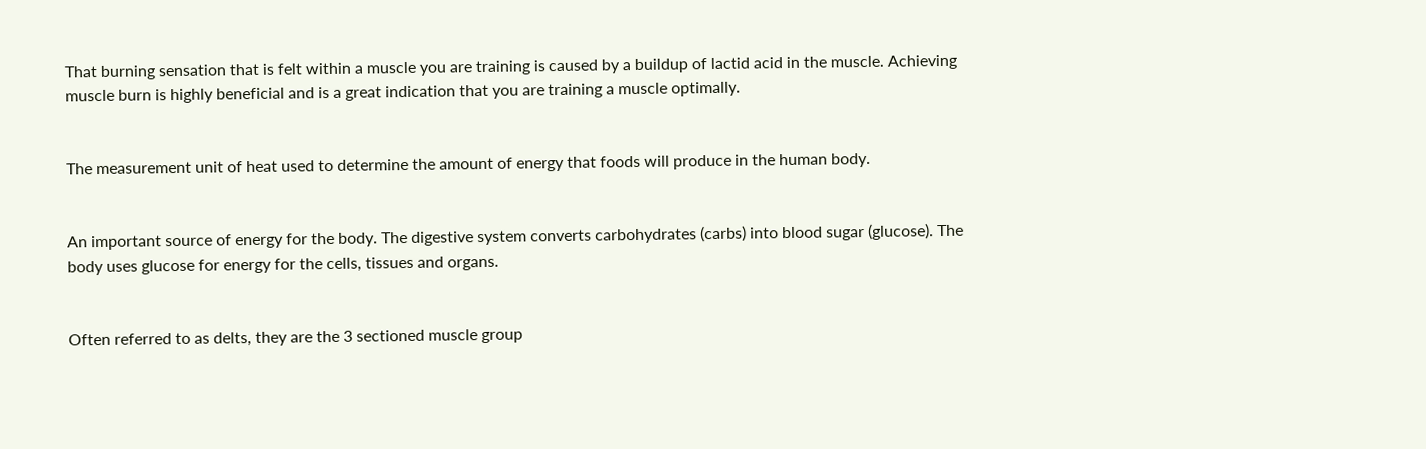That burning sensation that is felt within a muscle you are training is caused by a buildup of lactid acid in the muscle. Achieving muscle burn is highly beneficial and is a great indication that you are training a muscle optimally.


The measurement unit of heat used to determine the amount of energy that foods will produce in the human body.


An important source of energy for the body. The digestive system converts carbohydrates (carbs) into blood sugar (glucose). The body uses glucose for energy for the cells, tissues and organs.


Often referred to as delts, they are the 3 sectioned muscle group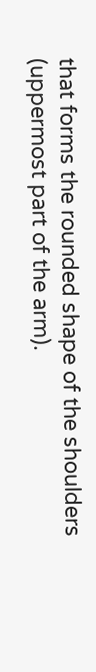that forms the rounded shape of the shoulders (uppermost part of the arm).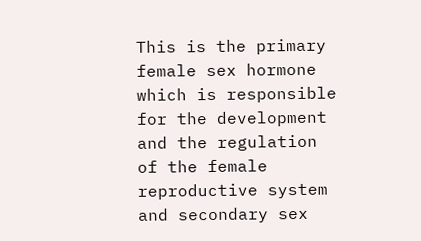This is the primary female sex hormone which is responsible for the development and the regulation of the female reproductive system and secondary sex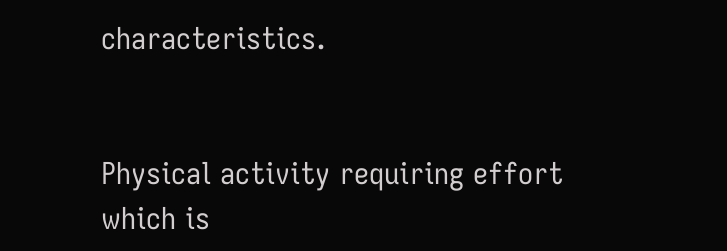characteristics.


Physical activity requiring effort which is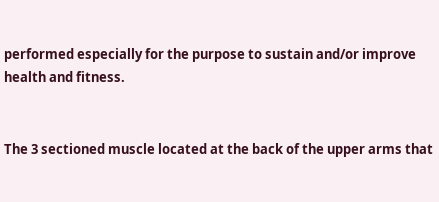performed especially for the purpose to sustain and/or improve health and fitness.


The 3 sectioned muscle located at the back of the upper arms that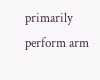primarily perform arm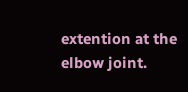extention at the elbow joint.